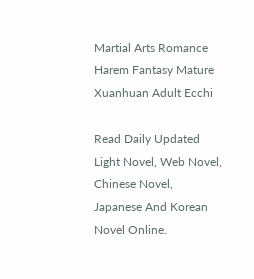Martial Arts Romance Harem Fantasy Mature Xuanhuan Adult Ecchi

Read Daily Updated Light Novel, Web Novel, Chinese Novel, Japanese And Korean Novel Online.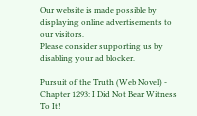Our website is made possible by displaying online advertisements to our visitors.
Please consider supporting us by disabling your ad blocker.

Pursuit of the Truth (Web Novel) - Chapter 1293: I Did Not Bear Witness To It!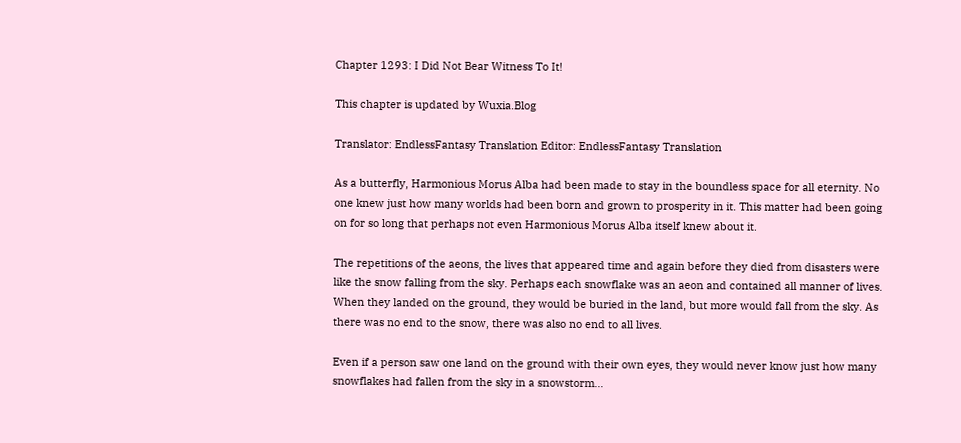Chapter 1293: I Did Not Bear Witness To It!

This chapter is updated by Wuxia.Blog

Translator: EndlessFantasy Translation Editor: EndlessFantasy Translation

As a butterfly, Harmonious Morus Alba had been made to stay in the boundless space for all eternity. No one knew just how many worlds had been born and grown to prosperity in it. This matter had been going on for so long that perhaps not even Harmonious Morus Alba itself knew about it.

The repetitions of the aeons, the lives that appeared time and again before they died from disasters were like the snow falling from the sky. Perhaps each snowflake was an aeon and contained all manner of lives. When they landed on the ground, they would be buried in the land, but more would fall from the sky. As there was no end to the snow, there was also no end to all lives.

Even if a person saw one land on the ground with their own eyes, they would never know just how many snowflakes had fallen from the sky in a snowstorm…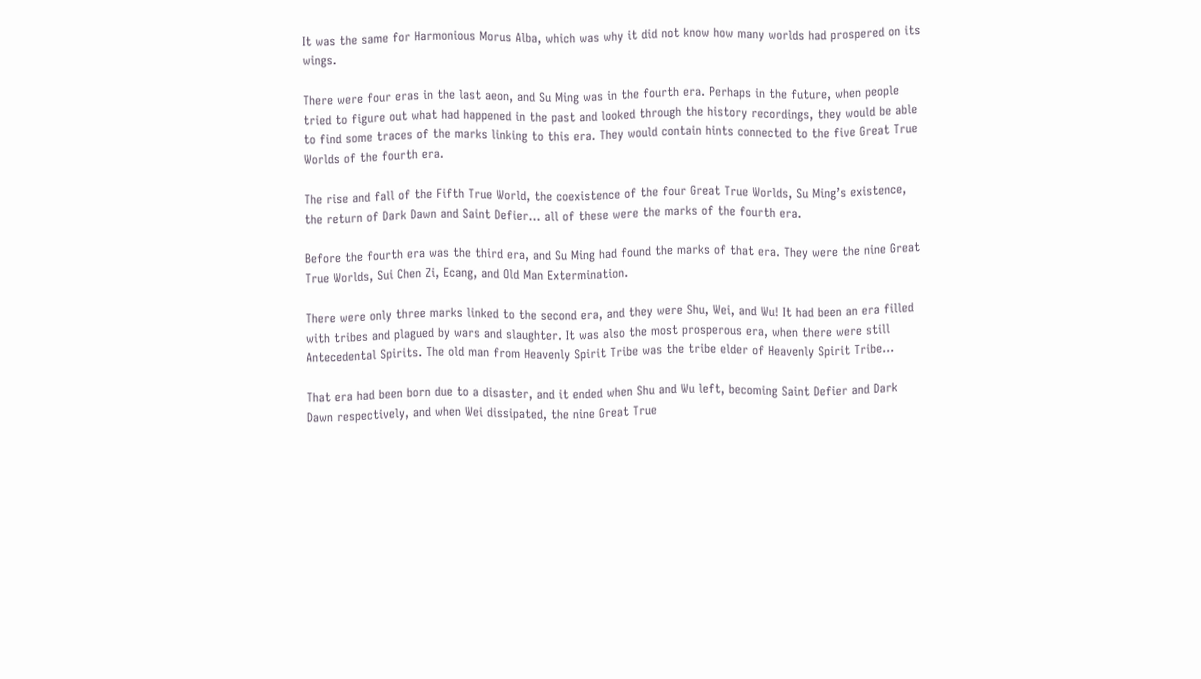It was the same for Harmonious Morus Alba, which was why it did not know how many worlds had prospered on its wings.

There were four eras in the last aeon, and Su Ming was in the fourth era. Perhaps in the future, when people tried to figure out what had happened in the past and looked through the history recordings, they would be able to find some traces of the marks linking to this era. They would contain hints connected to the five Great True Worlds of the fourth era.

The rise and fall of the Fifth True World, the coexistence of the four Great True Worlds, Su Ming’s existence, the return of Dark Dawn and Saint Defier… all of these were the marks of the fourth era.

Before the fourth era was the third era, and Su Ming had found the marks of that era. They were the nine Great True Worlds, Sui Chen Zi, Ecang, and Old Man Extermination.

There were only three marks linked to the second era, and they were Shu, Wei, and Wu! It had been an era filled with tribes and plagued by wars and slaughter. It was also the most prosperous era, when there were still Antecedental Spirits. The old man from Heavenly Spirit Tribe was the tribe elder of Heavenly Spirit Tribe…

That era had been born due to a disaster, and it ended when Shu and Wu left, becoming Saint Defier and Dark Dawn respectively, and when Wei dissipated, the nine Great True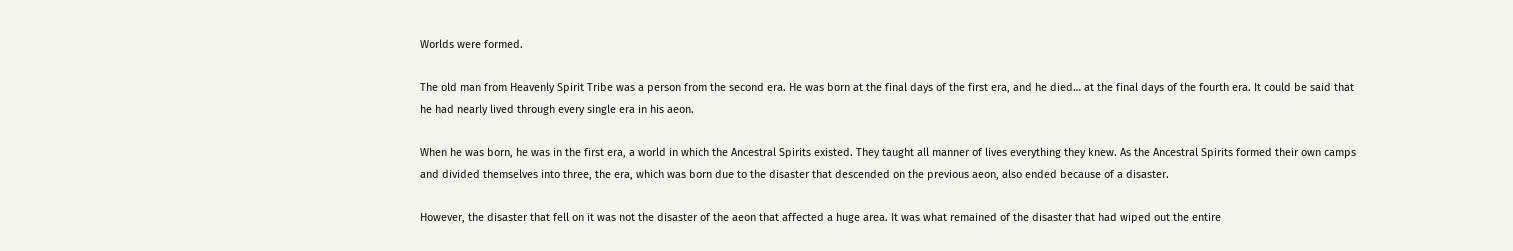Worlds were formed.

The old man from Heavenly Spirit Tribe was a person from the second era. He was born at the final days of the first era, and he died… at the final days of the fourth era. It could be said that he had nearly lived through every single era in his aeon.

When he was born, he was in the first era, a world in which the Ancestral Spirits existed. They taught all manner of lives everything they knew. As the Ancestral Spirits formed their own camps and divided themselves into three, the era, which was born due to the disaster that descended on the previous aeon, also ended because of a disaster.

However, the disaster that fell on it was not the disaster of the aeon that affected a huge area. It was what remained of the disaster that had wiped out the entire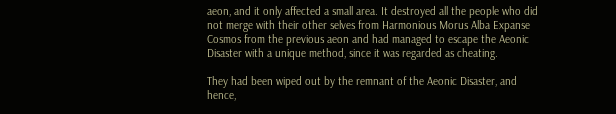aeon, and it only affected a small area. It destroyed all the people who did not merge with their other selves from Harmonious Morus Alba Expanse Cosmos from the previous aeon and had managed to escape the Aeonic Disaster with a unique method, since it was regarded as cheating.

They had been wiped out by the remnant of the Aeonic Disaster, and hence,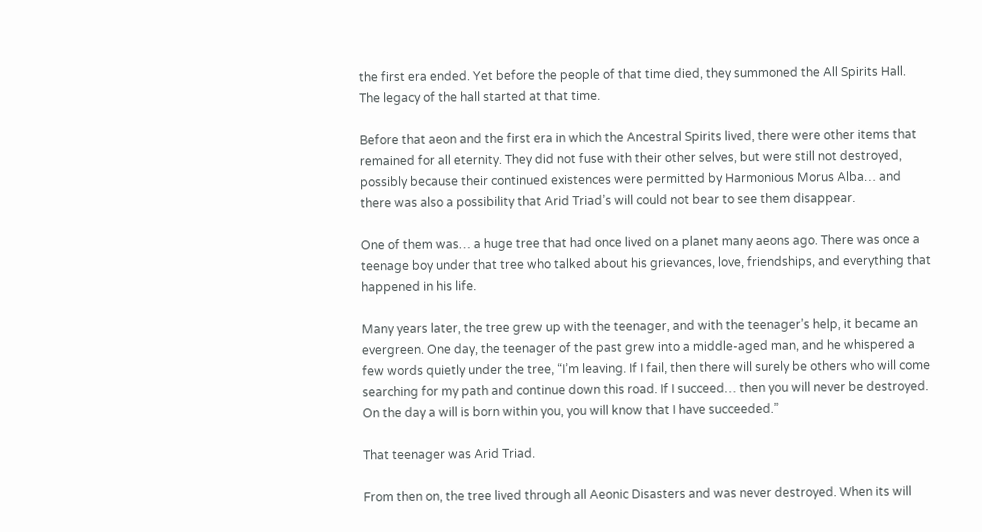the first era ended. Yet before the people of that time died, they summoned the All Spirits Hall. The legacy of the hall started at that time.

Before that aeon and the first era in which the Ancestral Spirits lived, there were other items that remained for all eternity. They did not fuse with their other selves, but were still not destroyed, possibly because their continued existences were permitted by Harmonious Morus Alba… and there was also a possibility that Arid Triad’s will could not bear to see them disappear.

One of them was… a huge tree that had once lived on a planet many aeons ago. There was once a teenage boy under that tree who talked about his grievances, love, friendships, and everything that happened in his life.

Many years later, the tree grew up with the teenager, and with the teenager’s help, it became an evergreen. One day, the teenager of the past grew into a middle-aged man, and he whispered a few words quietly under the tree, “I’m leaving. If I fail, then there will surely be others who will come searching for my path and continue down this road. If I succeed… then you will never be destroyed. On the day a will is born within you, you will know that I have succeeded.”

That teenager was Arid Triad.

From then on, the tree lived through all Aeonic Disasters and was never destroyed. When its will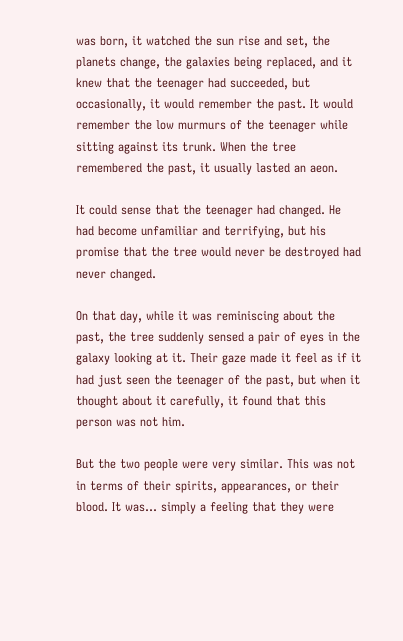was born, it watched the sun rise and set, the planets change, the galaxies being replaced, and it knew that the teenager had succeeded, but occasionally, it would remember the past. It would remember the low murmurs of the teenager while sitting against its trunk. When the tree remembered the past, it usually lasted an aeon.

It could sense that the teenager had changed. He had become unfamiliar and terrifying, but his promise that the tree would never be destroyed had never changed.

On that day, while it was reminiscing about the past, the tree suddenly sensed a pair of eyes in the galaxy looking at it. Their gaze made it feel as if it had just seen the teenager of the past, but when it thought about it carefully, it found that this person was not him.

But the two people were very similar. This was not in terms of their spirits, appearances, or their blood. It was… simply a feeling that they were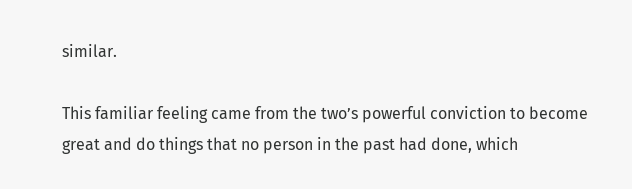similar.

This familiar feeling came from the two’s powerful conviction to become great and do things that no person in the past had done, which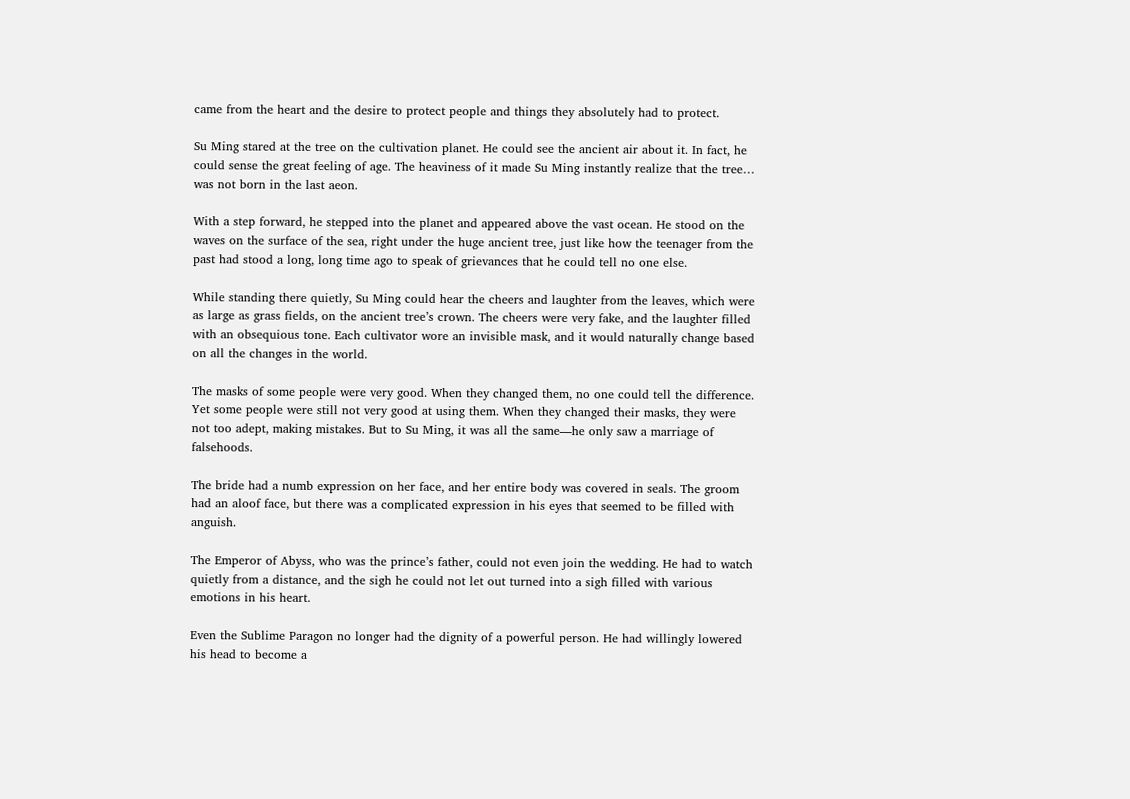came from the heart and the desire to protect people and things they absolutely had to protect.

Su Ming stared at the tree on the cultivation planet. He could see the ancient air about it. In fact, he could sense the great feeling of age. The heaviness of it made Su Ming instantly realize that the tree… was not born in the last aeon.

With a step forward, he stepped into the planet and appeared above the vast ocean. He stood on the waves on the surface of the sea, right under the huge ancient tree, just like how the teenager from the past had stood a long, long time ago to speak of grievances that he could tell no one else.

While standing there quietly, Su Ming could hear the cheers and laughter from the leaves, which were as large as grass fields, on the ancient tree’s crown. The cheers were very fake, and the laughter filled with an obsequious tone. Each cultivator wore an invisible mask, and it would naturally change based on all the changes in the world.

The masks of some people were very good. When they changed them, no one could tell the difference. Yet some people were still not very good at using them. When they changed their masks, they were not too adept, making mistakes. But to Su Ming, it was all the same—he only saw a marriage of falsehoods.

The bride had a numb expression on her face, and her entire body was covered in seals. The groom had an aloof face, but there was a complicated expression in his eyes that seemed to be filled with anguish.

The Emperor of Abyss, who was the prince’s father, could not even join the wedding. He had to watch quietly from a distance, and the sigh he could not let out turned into a sigh filled with various emotions in his heart.

Even the Sublime Paragon no longer had the dignity of a powerful person. He had willingly lowered his head to become a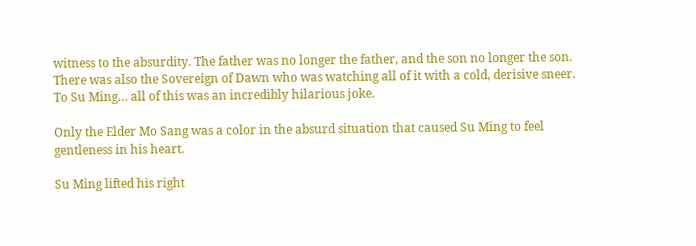witness to the absurdity. The father was no longer the father, and the son no longer the son. There was also the Sovereign of Dawn who was watching all of it with a cold, derisive sneer. To Su Ming… all of this was an incredibly hilarious joke.

Only the Elder Mo Sang was a color in the absurd situation that caused Su Ming to feel gentleness in his heart.

Su Ming lifted his right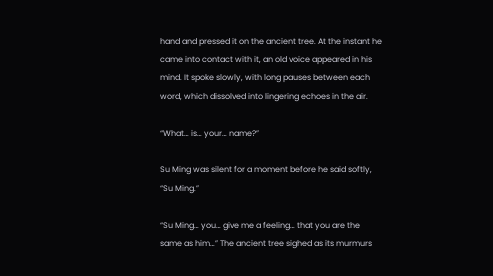hand and pressed it on the ancient tree. At the instant he came into contact with it, an old voice appeared in his mind. It spoke slowly, with long pauses between each word, which dissolved into lingering echoes in the air.

“What… is… your… name?”

Su Ming was silent for a moment before he said softly, “Su Ming.”

“Su Ming… you… give me a feeling… that you are the same as him…” The ancient tree sighed as its murmurs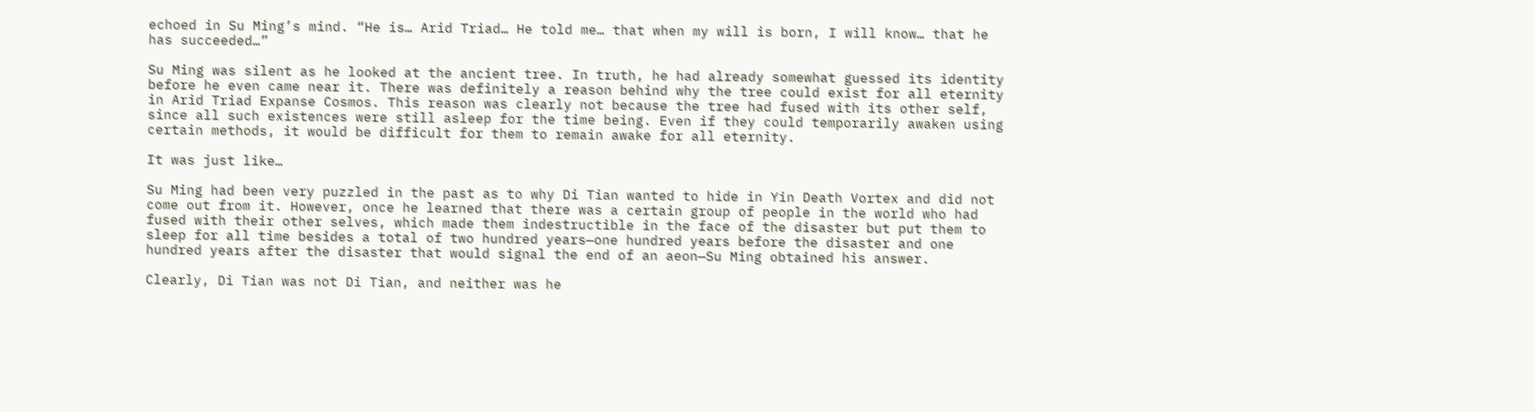echoed in Su Ming’s mind. “He is… Arid Triad… He told me… that when my will is born, I will know… that he has succeeded…”

Su Ming was silent as he looked at the ancient tree. In truth, he had already somewhat guessed its identity before he even came near it. There was definitely a reason behind why the tree could exist for all eternity in Arid Triad Expanse Cosmos. This reason was clearly not because the tree had fused with its other self, since all such existences were still asleep for the time being. Even if they could temporarily awaken using certain methods, it would be difficult for them to remain awake for all eternity.

It was just like…

Su Ming had been very puzzled in the past as to why Di Tian wanted to hide in Yin Death Vortex and did not come out from it. However, once he learned that there was a certain group of people in the world who had fused with their other selves, which made them indestructible in the face of the disaster but put them to sleep for all time besides a total of two hundred years—one hundred years before the disaster and one hundred years after the disaster that would signal the end of an aeon—Su Ming obtained his answer.

Clearly, Di Tian was not Di Tian, and neither was he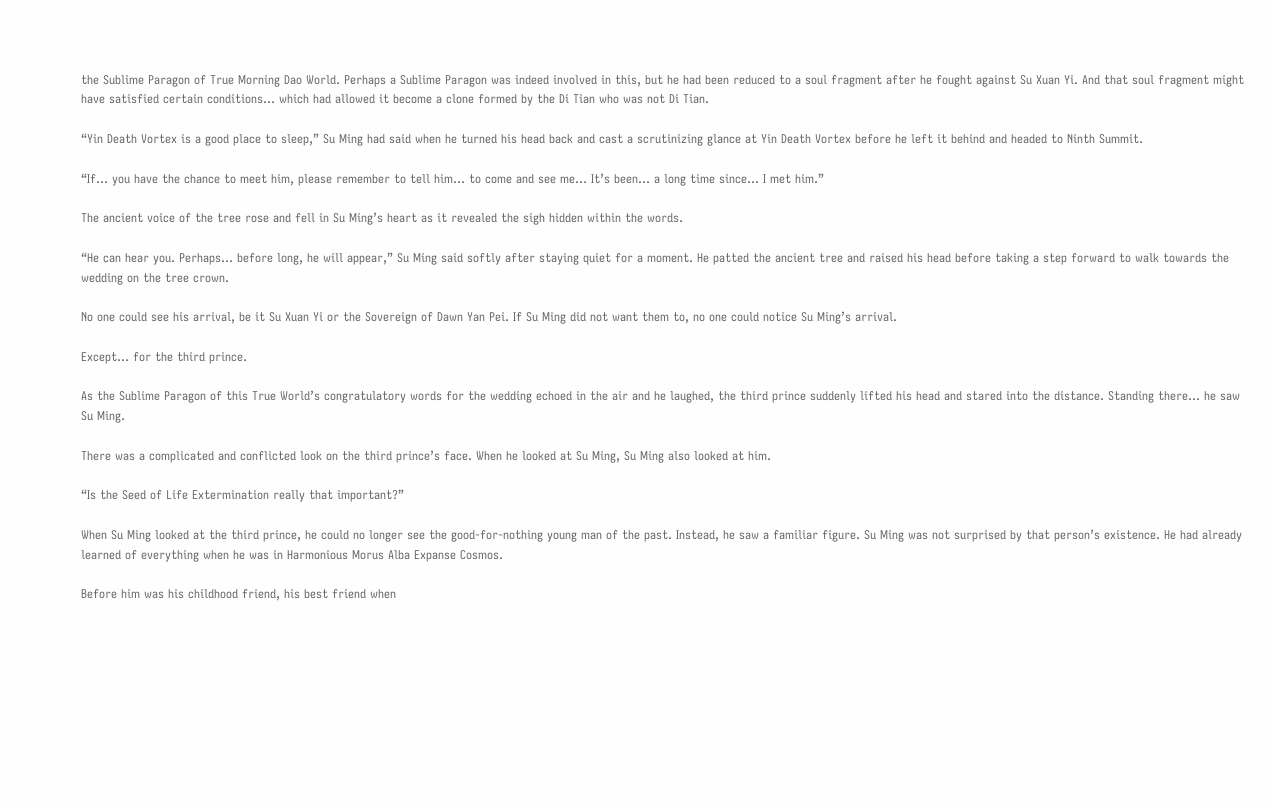the Sublime Paragon of True Morning Dao World. Perhaps a Sublime Paragon was indeed involved in this, but he had been reduced to a soul fragment after he fought against Su Xuan Yi. And that soul fragment might have satisfied certain conditions… which had allowed it become a clone formed by the Di Tian who was not Di Tian.

“Yin Death Vortex is a good place to sleep,” Su Ming had said when he turned his head back and cast a scrutinizing glance at Yin Death Vortex before he left it behind and headed to Ninth Summit.

“If… you have the chance to meet him, please remember to tell him… to come and see me… It’s been… a long time since… I met him.”

The ancient voice of the tree rose and fell in Su Ming’s heart as it revealed the sigh hidden within the words.

“He can hear you. Perhaps… before long, he will appear,” Su Ming said softly after staying quiet for a moment. He patted the ancient tree and raised his head before taking a step forward to walk towards the wedding on the tree crown.

No one could see his arrival, be it Su Xuan Yi or the Sovereign of Dawn Yan Pei. If Su Ming did not want them to, no one could notice Su Ming’s arrival.

Except… for the third prince.

As the Sublime Paragon of this True World’s congratulatory words for the wedding echoed in the air and he laughed, the third prince suddenly lifted his head and stared into the distance. Standing there… he saw Su Ming.

There was a complicated and conflicted look on the third prince’s face. When he looked at Su Ming, Su Ming also looked at him.

“Is the Seed of Life Extermination really that important?”

When Su Ming looked at the third prince, he could no longer see the good-for-nothing young man of the past. Instead, he saw a familiar figure. Su Ming was not surprised by that person’s existence. He had already learned of everything when he was in Harmonious Morus Alba Expanse Cosmos.

Before him was his childhood friend, his best friend when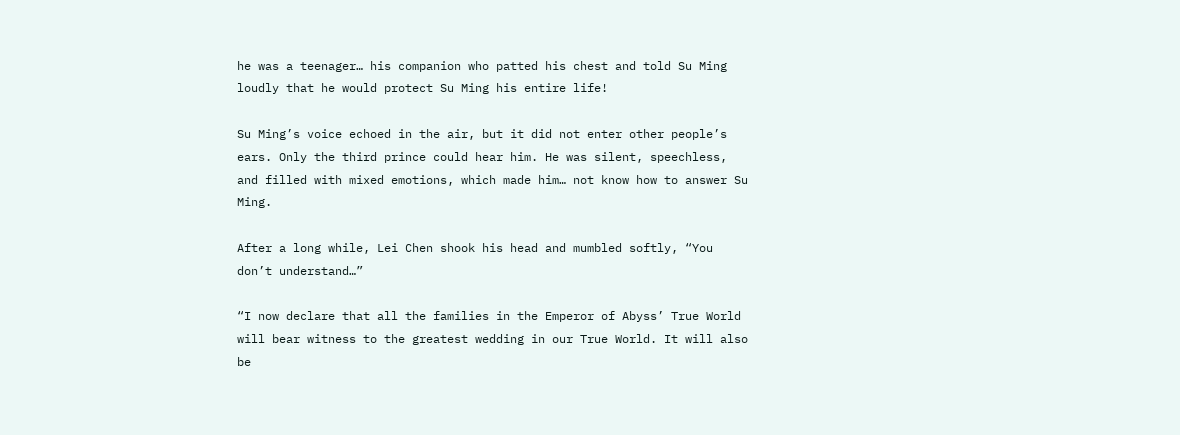he was a teenager… his companion who patted his chest and told Su Ming loudly that he would protect Su Ming his entire life!

Su Ming’s voice echoed in the air, but it did not enter other people’s ears. Only the third prince could hear him. He was silent, speechless, and filled with mixed emotions, which made him… not know how to answer Su Ming.

After a long while, Lei Chen shook his head and mumbled softly, “You don’t understand…”

“I now declare that all the families in the Emperor of Abyss’ True World will bear witness to the greatest wedding in our True World. It will also be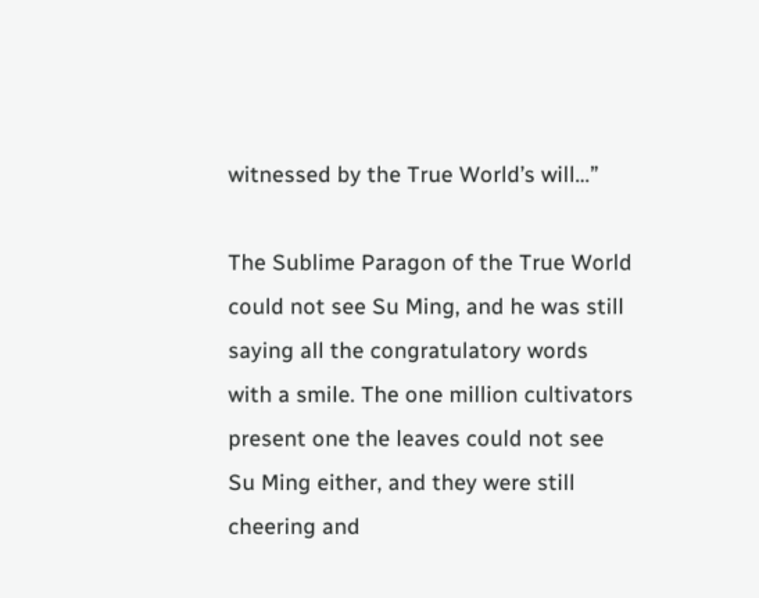witnessed by the True World’s will…”

The Sublime Paragon of the True World could not see Su Ming, and he was still saying all the congratulatory words with a smile. The one million cultivators present one the leaves could not see Su Ming either, and they were still cheering and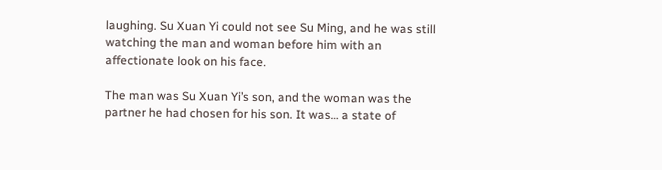laughing. Su Xuan Yi could not see Su Ming, and he was still watching the man and woman before him with an affectionate look on his face.

The man was Su Xuan Yi’s son, and the woman was the partner he had chosen for his son. It was… a state of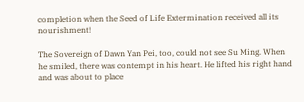completion when the Seed of Life Extermination received all its nourishment!

The Sovereign of Dawn Yan Pei, too, could not see Su Ming. When he smiled, there was contempt in his heart. He lifted his right hand and was about to place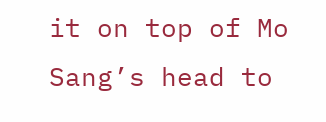it on top of Mo Sang’s head to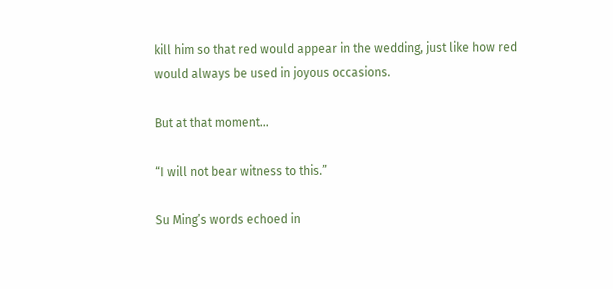kill him so that red would appear in the wedding, just like how red would always be used in joyous occasions.

But at that moment…

“I will not bear witness to this.”

Su Ming’s words echoed in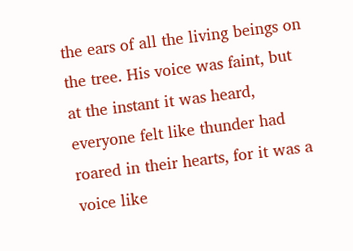the ears of all the living beings on the tree. His voice was faint, but at the instant it was heard, everyone felt like thunder had roared in their hearts, for it was a voice like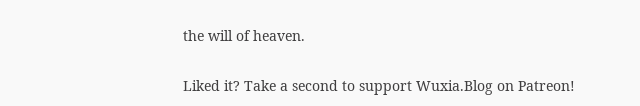the will of heaven.

Liked it? Take a second to support Wuxia.Blog on Patreon!